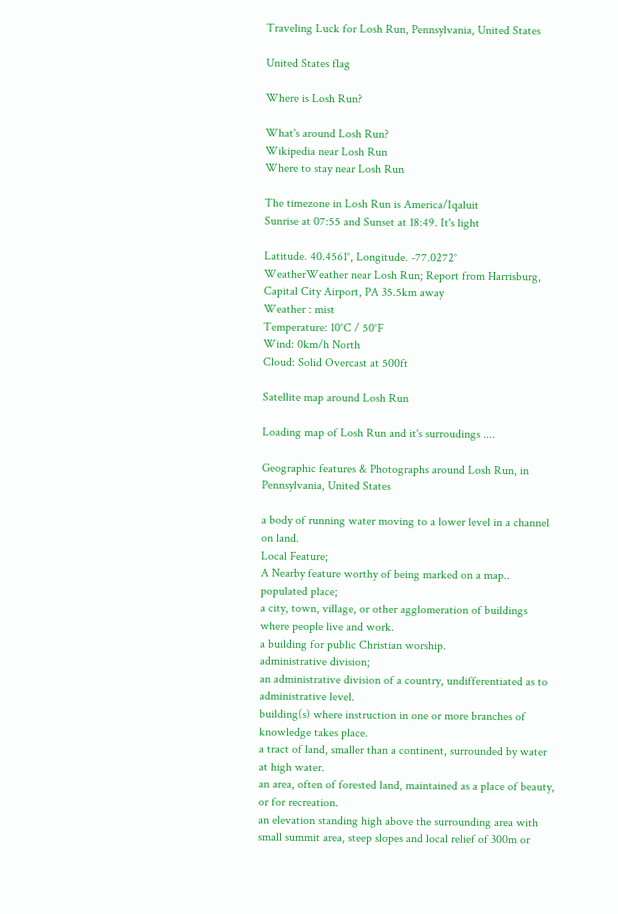Traveling Luck for Losh Run, Pennsylvania, United States

United States flag

Where is Losh Run?

What's around Losh Run?
Wikipedia near Losh Run
Where to stay near Losh Run

The timezone in Losh Run is America/Iqaluit
Sunrise at 07:55 and Sunset at 18:49. It's light

Latitude. 40.4561°, Longitude. -77.0272°
WeatherWeather near Losh Run; Report from Harrisburg, Capital City Airport, PA 35.5km away
Weather : mist
Temperature: 10°C / 50°F
Wind: 0km/h North
Cloud: Solid Overcast at 500ft

Satellite map around Losh Run

Loading map of Losh Run and it's surroudings ....

Geographic features & Photographs around Losh Run, in Pennsylvania, United States

a body of running water moving to a lower level in a channel on land.
Local Feature;
A Nearby feature worthy of being marked on a map..
populated place;
a city, town, village, or other agglomeration of buildings where people live and work.
a building for public Christian worship.
administrative division;
an administrative division of a country, undifferentiated as to administrative level.
building(s) where instruction in one or more branches of knowledge takes place.
a tract of land, smaller than a continent, surrounded by water at high water.
an area, often of forested land, maintained as a place of beauty, or for recreation.
an elevation standing high above the surrounding area with small summit area, steep slopes and local relief of 300m or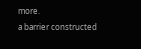more.
a barrier constructed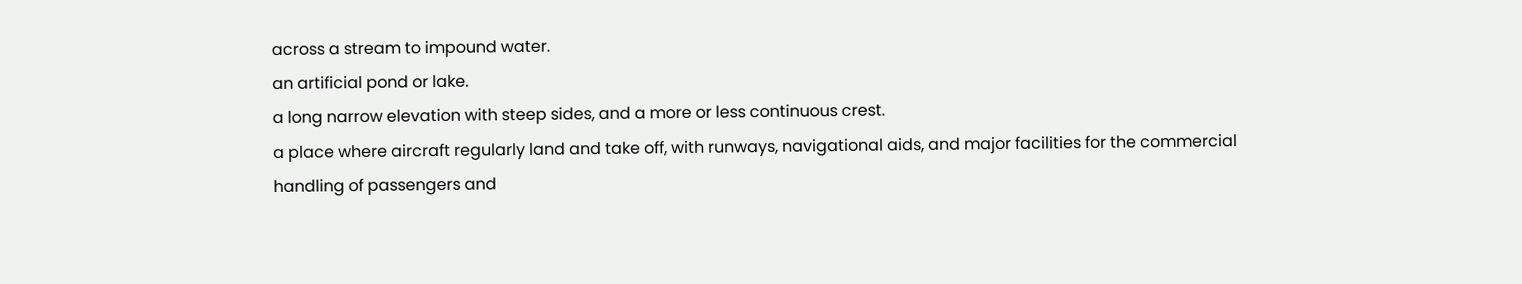across a stream to impound water.
an artificial pond or lake.
a long narrow elevation with steep sides, and a more or less continuous crest.
a place where aircraft regularly land and take off, with runways, navigational aids, and major facilities for the commercial handling of passengers and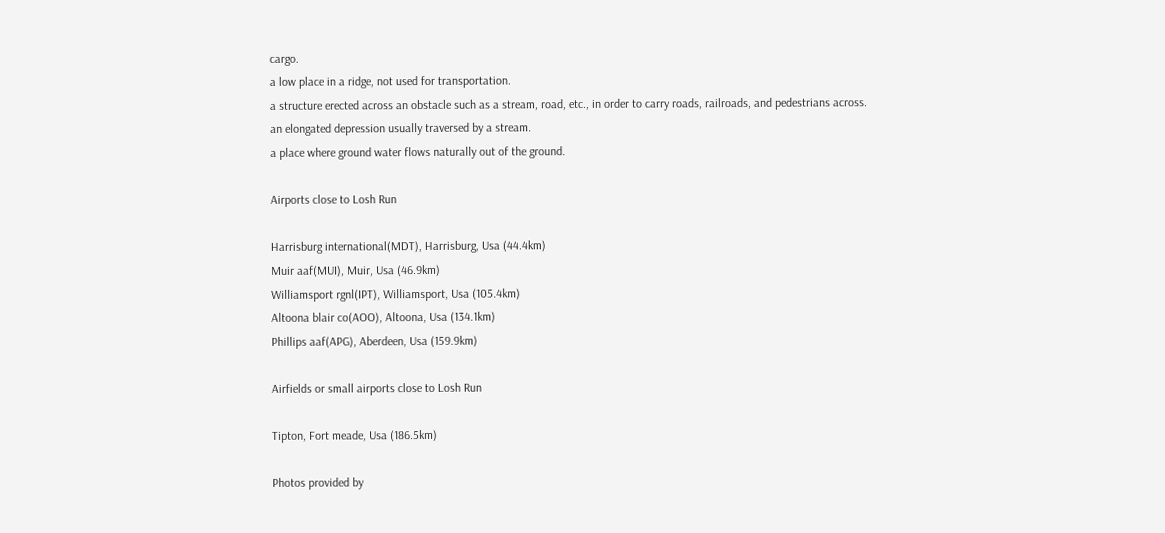cargo.
a low place in a ridge, not used for transportation.
a structure erected across an obstacle such as a stream, road, etc., in order to carry roads, railroads, and pedestrians across.
an elongated depression usually traversed by a stream.
a place where ground water flows naturally out of the ground.

Airports close to Losh Run

Harrisburg international(MDT), Harrisburg, Usa (44.4km)
Muir aaf(MUI), Muir, Usa (46.9km)
Williamsport rgnl(IPT), Williamsport, Usa (105.4km)
Altoona blair co(AOO), Altoona, Usa (134.1km)
Phillips aaf(APG), Aberdeen, Usa (159.9km)

Airfields or small airports close to Losh Run

Tipton, Fort meade, Usa (186.5km)

Photos provided by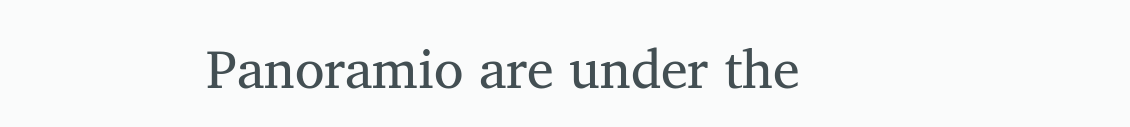Panoramio are under the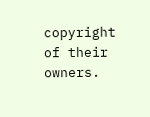copyright of their owners.